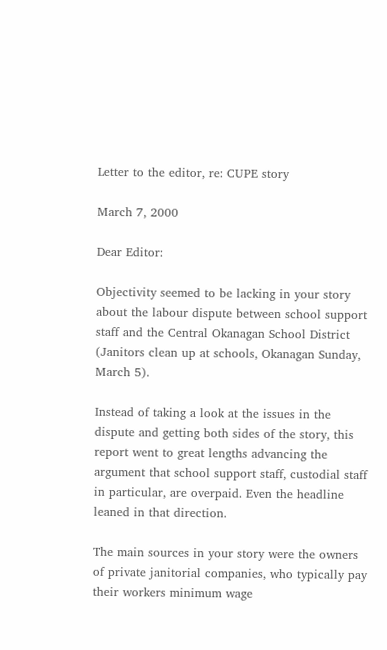Letter to the editor, re: CUPE story

March 7, 2000

Dear Editor:

Objectivity seemed to be lacking in your story about the labour dispute between school support staff and the Central Okanagan School District (Janitors clean up at schools, Okanagan Sunday, March 5).

Instead of taking a look at the issues in the dispute and getting both sides of the story, this report went to great lengths advancing the argument that school support staff, custodial staff in particular, are overpaid. Even the headline leaned in that direction.

The main sources in your story were the owners of private janitorial companies, who typically pay their workers minimum wage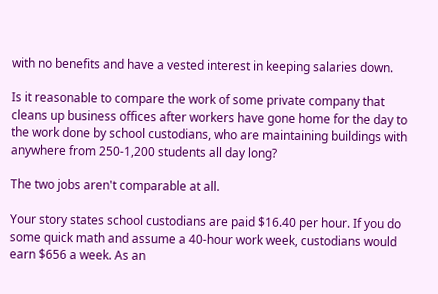with no benefits and have a vested interest in keeping salaries down.

Is it reasonable to compare the work of some private company that cleans up business offices after workers have gone home for the day to the work done by school custodians, who are maintaining buildings with anywhere from 250-1,200 students all day long?

The two jobs aren't comparable at all.

Your story states school custodians are paid $16.40 per hour. If you do some quick math and assume a 40-hour work week, custodians would earn $656 a week. As an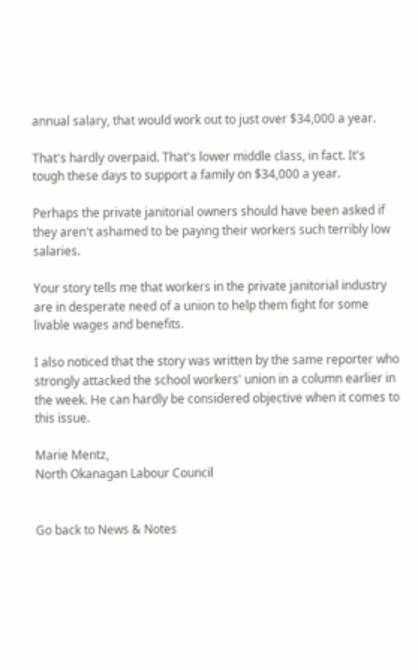annual salary, that would work out to just over $34,000 a year.

That's hardly overpaid. That's lower middle class, in fact. It's tough these days to support a family on $34,000 a year.

Perhaps the private janitorial owners should have been asked if they aren't ashamed to be paying their workers such terribly low salaries.

Your story tells me that workers in the private janitorial industry are in desperate need of a union to help them fight for some livable wages and benefits.

I also noticed that the story was written by the same reporter who strongly attacked the school workers' union in a column earlier in the week. He can hardly be considered objective when it comes to this issue.

Marie Mentz,
North Okanagan Labour Council


Go back to News & Notes